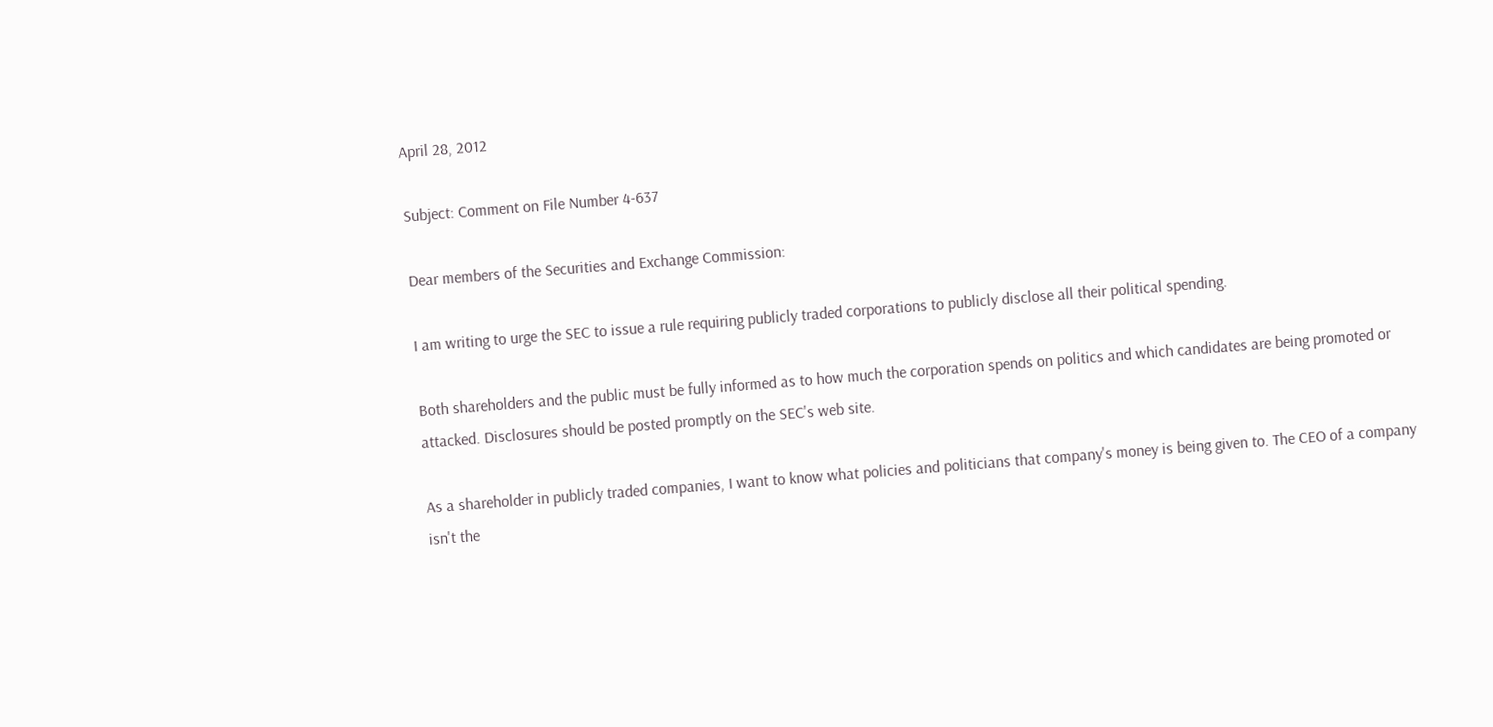April 28, 2012

Subject: Comment on File Number 4-637

Dear members of the Securities and Exchange Commission:

I am writing to urge the SEC to issue a rule requiring publicly traded corporations to publicly disclose all their political spending.

Both shareholders and the public must be fully informed as to how much the corporation spends on politics and which candidates are being promoted or attacked. Disclosures should be posted promptly on the SEC's web site.

As a shareholder in publicly traded companies, I want to know what policies and politicians that company's money is being given to. The CEO of a company isn't the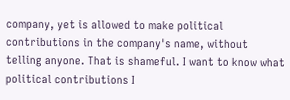company, yet is allowed to make political contributions in the company's name, without telling anyone. That is shameful. I want to know what political contributions I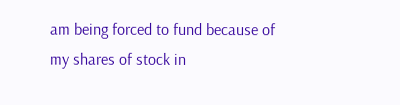am being forced to fund because of my shares of stock in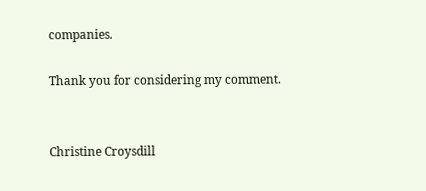companies.

Thank you for considering my comment.


Christine Croysdill